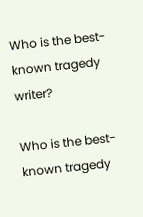Who is the best-known tragedy writer?

Who is the best-known tragedy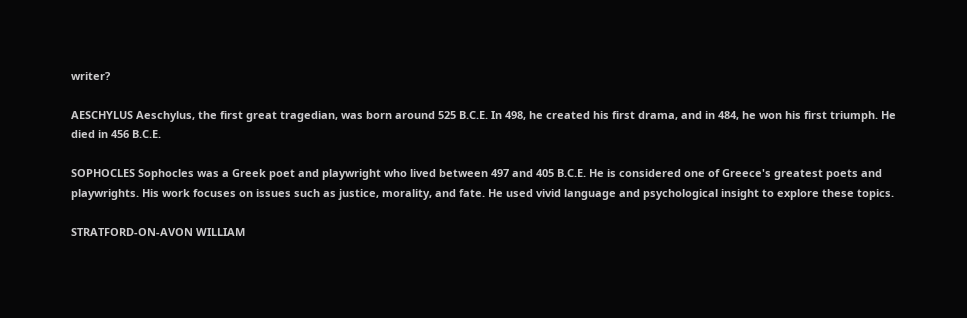writer?

AESCHYLUS Aeschylus, the first great tragedian, was born around 525 B.C.E. In 498, he created his first drama, and in 484, he won his first triumph. He died in 456 B.C.E.

SOPHOCLES Sophocles was a Greek poet and playwright who lived between 497 and 405 B.C.E. He is considered one of Greece's greatest poets and playwrights. His work focuses on issues such as justice, morality, and fate. He used vivid language and psychological insight to explore these topics.

STRATFORD-ON-AVON WILLIAM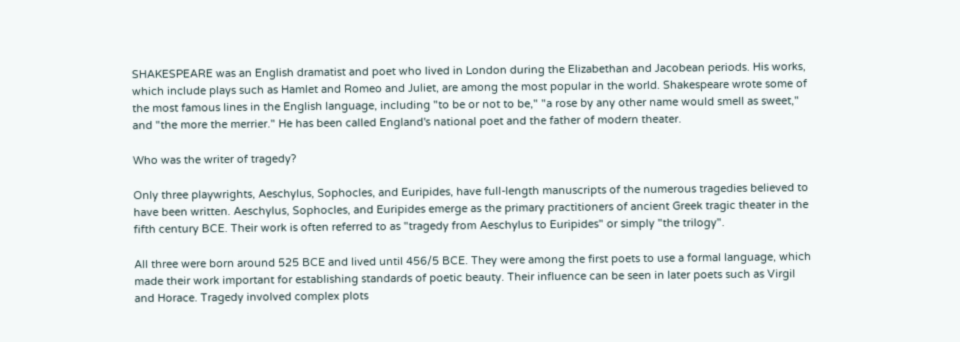SHAKESPEARE was an English dramatist and poet who lived in London during the Elizabethan and Jacobean periods. His works, which include plays such as Hamlet and Romeo and Juliet, are among the most popular in the world. Shakespeare wrote some of the most famous lines in the English language, including "to be or not to be," "a rose by any other name would smell as sweet," and "the more the merrier." He has been called England's national poet and the father of modern theater.

Who was the writer of tragedy?

Only three playwrights, Aeschylus, Sophocles, and Euripides, have full-length manuscripts of the numerous tragedies believed to have been written. Aeschylus, Sophocles, and Euripides emerge as the primary practitioners of ancient Greek tragic theater in the fifth century BCE. Their work is often referred to as "tragedy from Aeschylus to Euripides" or simply "the trilogy".

All three were born around 525 BCE and lived until 456/5 BCE. They were among the first poets to use a formal language, which made their work important for establishing standards of poetic beauty. Their influence can be seen in later poets such as Virgil and Horace. Tragedy involved complex plots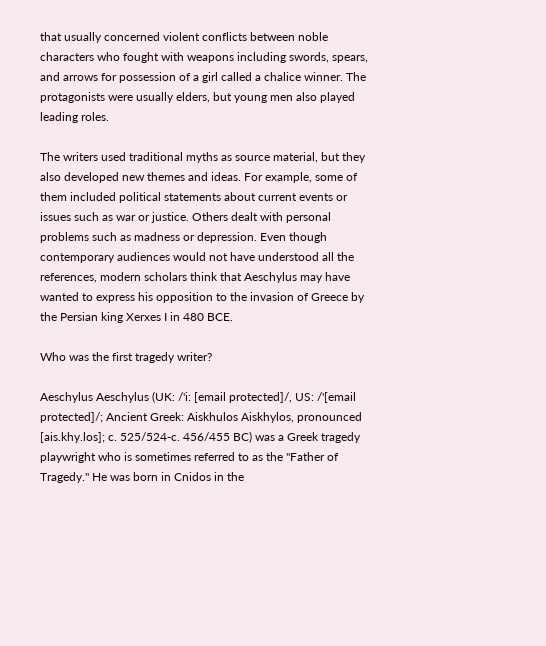that usually concerned violent conflicts between noble characters who fought with weapons including swords, spears, and arrows for possession of a girl called a chalice winner. The protagonists were usually elders, but young men also played leading roles.

The writers used traditional myths as source material, but they also developed new themes and ideas. For example, some of them included political statements about current events or issues such as war or justice. Others dealt with personal problems such as madness or depression. Even though contemporary audiences would not have understood all the references, modern scholars think that Aeschylus may have wanted to express his opposition to the invasion of Greece by the Persian king Xerxes I in 480 BCE.

Who was the first tragedy writer?

Aeschylus Aeschylus (UK: /'i: [email protected]/, US: /'[email protected]/; Ancient Greek: Aiskhulos Aiskhylos, pronounced [ais.khy.los]; c. 525/524-c. 456/455 BC) was a Greek tragedy playwright who is sometimes referred to as the "Father of Tragedy." He was born in Cnidos in the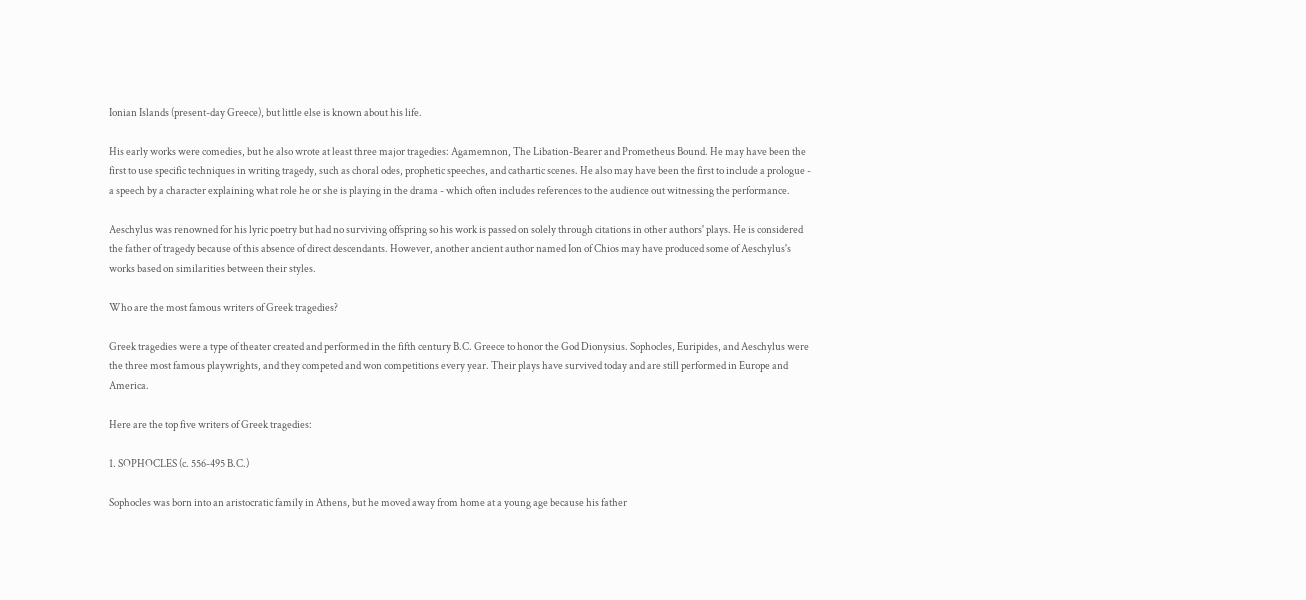Ionian Islands (present-day Greece), but little else is known about his life.

His early works were comedies, but he also wrote at least three major tragedies: Agamemnon, The Libation-Bearer and Prometheus Bound. He may have been the first to use specific techniques in writing tragedy, such as choral odes, prophetic speeches, and cathartic scenes. He also may have been the first to include a prologue - a speech by a character explaining what role he or she is playing in the drama - which often includes references to the audience out witnessing the performance.

Aeschylus was renowned for his lyric poetry but had no surviving offspring so his work is passed on solely through citations in other authors' plays. He is considered the father of tragedy because of this absence of direct descendants. However, another ancient author named Ion of Chios may have produced some of Aeschylus's works based on similarities between their styles.

Who are the most famous writers of Greek tragedies?

Greek tragedies were a type of theater created and performed in the fifth century B.C. Greece to honor the God Dionysius. Sophocles, Euripides, and Aeschylus were the three most famous playwrights, and they competed and won competitions every year. Their plays have survived today and are still performed in Europe and America.

Here are the top five writers of Greek tragedies:

1. SOPHOCLES (c. 556-495 B.C.)

Sophocles was born into an aristocratic family in Athens, but he moved away from home at a young age because his father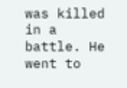was killed in a battle. He went to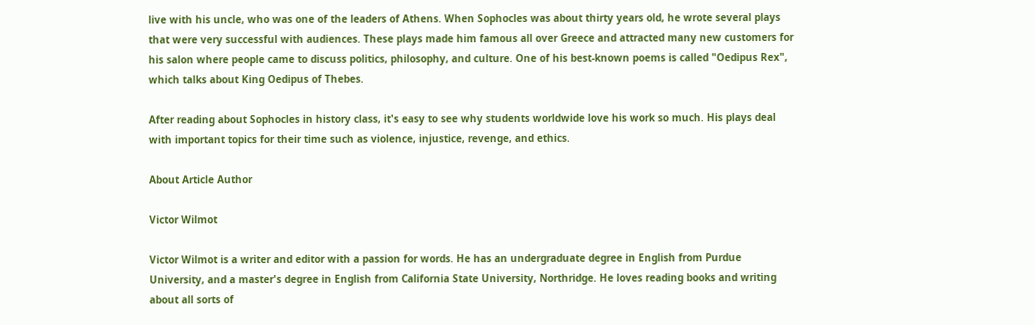live with his uncle, who was one of the leaders of Athens. When Sophocles was about thirty years old, he wrote several plays that were very successful with audiences. These plays made him famous all over Greece and attracted many new customers for his salon where people came to discuss politics, philosophy, and culture. One of his best-known poems is called "Oedipus Rex", which talks about King Oedipus of Thebes.

After reading about Sophocles in history class, it's easy to see why students worldwide love his work so much. His plays deal with important topics for their time such as violence, injustice, revenge, and ethics.

About Article Author

Victor Wilmot

Victor Wilmot is a writer and editor with a passion for words. He has an undergraduate degree in English from Purdue University, and a master's degree in English from California State University, Northridge. He loves reading books and writing about all sorts of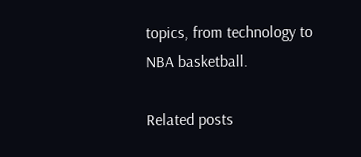topics, from technology to NBA basketball.

Related posts